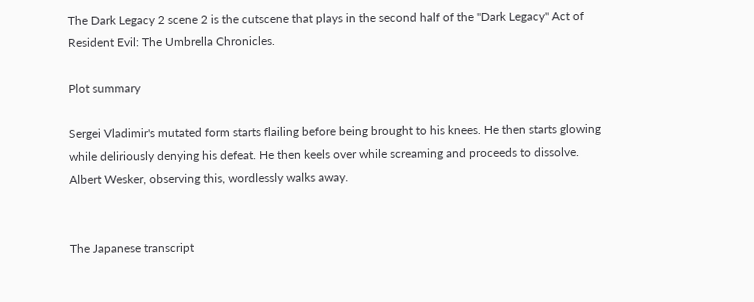The Dark Legacy 2 scene 2 is the cutscene that plays in the second half of the "Dark Legacy" Act of Resident Evil: The Umbrella Chronicles.

Plot summary

Sergei Vladimir's mutated form starts flailing before being brought to his knees. He then starts glowing while deliriously denying his defeat. He then keels over while screaming and proceeds to dissolve. Albert Wesker, observing this, wordlessly walks away.


The Japanese transcript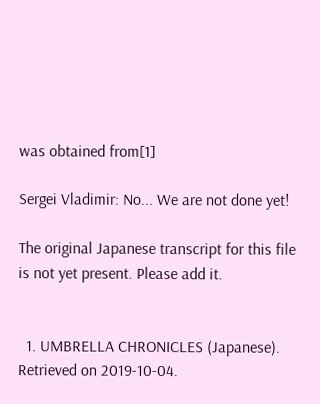was obtained from[1]

Sergei Vladimir: No... We are not done yet!

The original Japanese transcript for this file is not yet present. Please add it.


  1. UMBRELLA CHRONICLES (Japanese). Retrieved on 2019-10-04.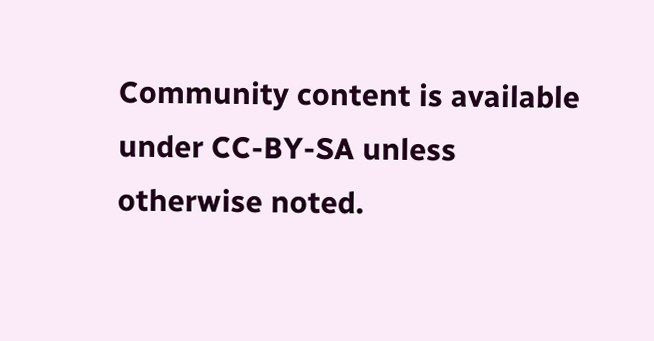Community content is available under CC-BY-SA unless otherwise noted.